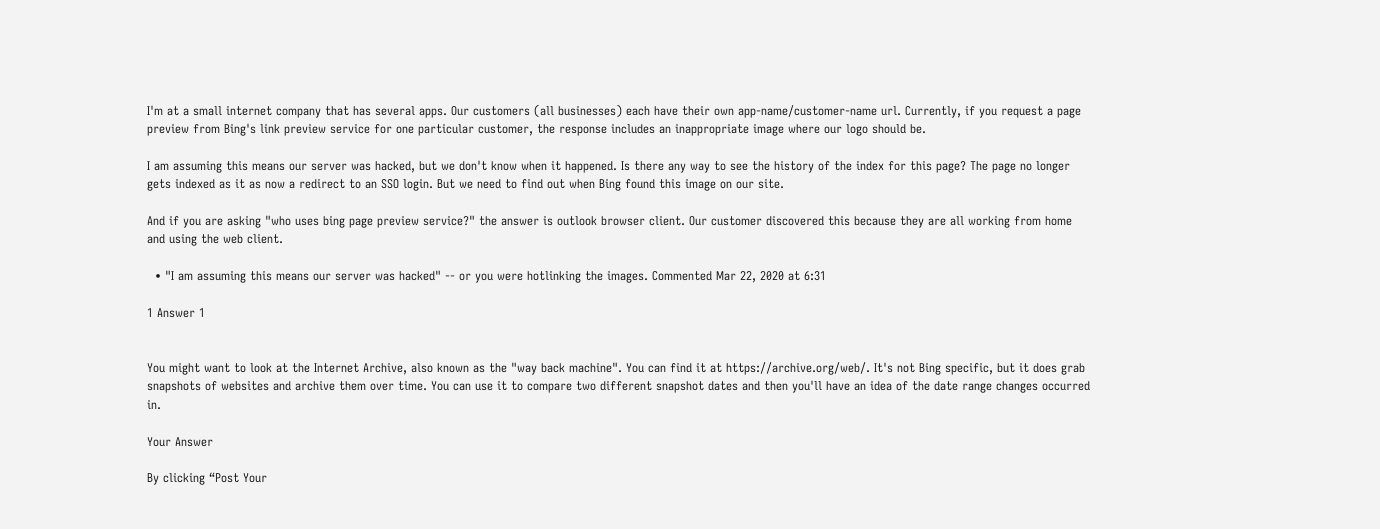I'm at a small internet company that has several apps. Our customers (all businesses) each have their own app-name/customer-name url. Currently, if you request a page preview from Bing's link preview service for one particular customer, the response includes an inappropriate image where our logo should be.

I am assuming this means our server was hacked, but we don't know when it happened. Is there any way to see the history of the index for this page? The page no longer gets indexed as it as now a redirect to an SSO login. But we need to find out when Bing found this image on our site.

And if you are asking "who uses bing page preview service?" the answer is outlook browser client. Our customer discovered this because they are all working from home and using the web client.

  • "I am assuming this means our server was hacked" -- or you were hotlinking the images. Commented Mar 22, 2020 at 6:31

1 Answer 1


You might want to look at the Internet Archive, also known as the "way back machine". You can find it at https://archive.org/web/. It's not Bing specific, but it does grab snapshots of websites and archive them over time. You can use it to compare two different snapshot dates and then you'll have an idea of the date range changes occurred in.

Your Answer

By clicking “Post Your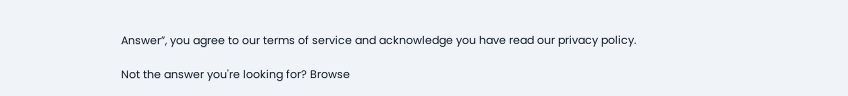Answer”, you agree to our terms of service and acknowledge you have read our privacy policy.

Not the answer you're looking for? Browse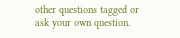other questions tagged or ask your own question.